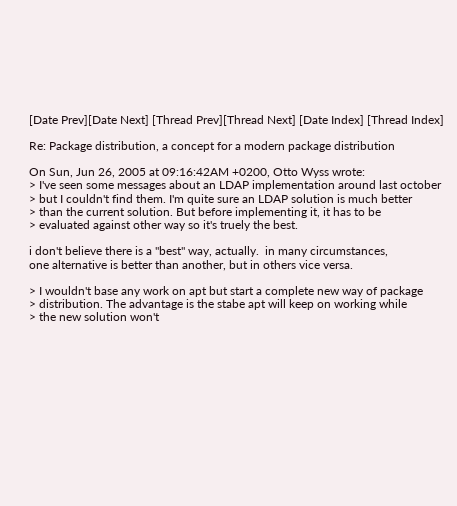[Date Prev][Date Next] [Thread Prev][Thread Next] [Date Index] [Thread Index]

Re: Package distribution, a concept for a modern package distribution

On Sun, Jun 26, 2005 at 09:16:42AM +0200, Otto Wyss wrote:
> I've seen some messages about an LDAP implementation around last october
> but I couldn't find them. I'm quite sure an LDAP solution is much better
> than the current solution. But before implementing it, it has to be
> evaluated against other way so it's truely the best.

i don't believe there is a "best" way, actually.  in many circumstances,
one alternative is better than another, but in others vice versa.

> I wouldn't base any work on apt but start a complete new way of package
> distribution. The advantage is the stabe apt will keep on working while
> the new solution won't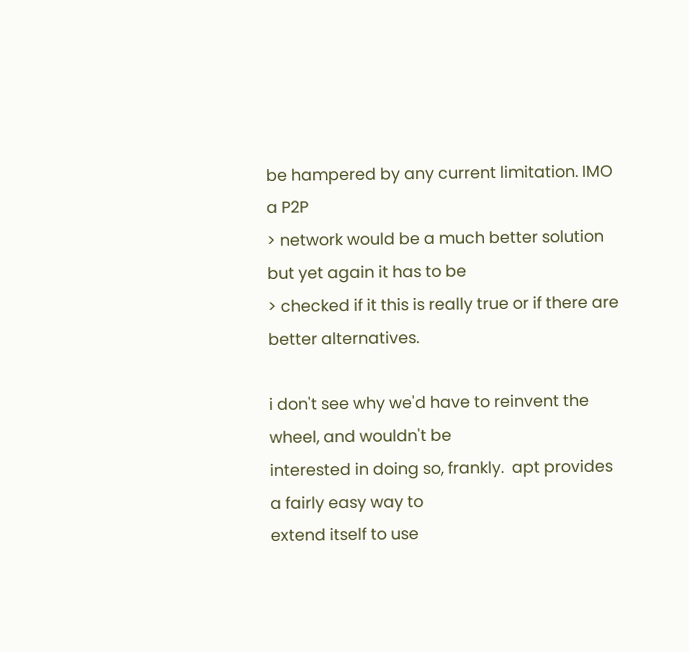be hampered by any current limitation. IMO a P2P
> network would be a much better solution but yet again it has to be
> checked if it this is really true or if there are better alternatives.

i don't see why we'd have to reinvent the wheel, and wouldn't be
interested in doing so, frankly.  apt provides a fairly easy way to
extend itself to use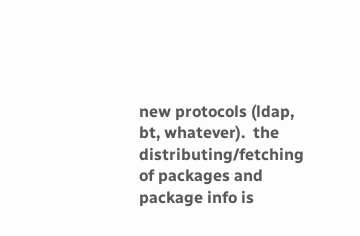new protocols (ldap, bt, whatever).  the
distributing/fetching of packages and package info is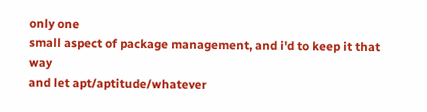only one
small aspect of package management, and i'd to keep it that way
and let apt/aptitude/whatever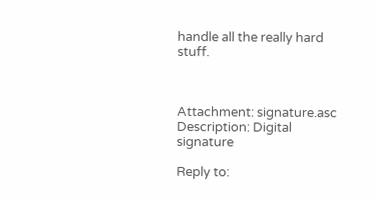handle all the really hard stuff.



Attachment: signature.asc
Description: Digital signature

Reply to: